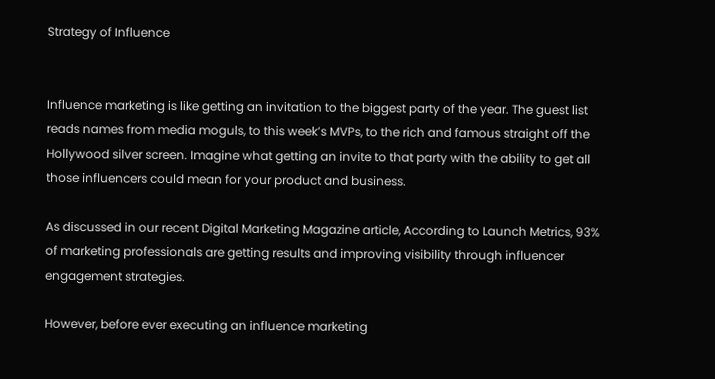Strategy of Influence


Influence marketing is like getting an invitation to the biggest party of the year. The guest list reads names from media moguls, to this week’s MVPs, to the rich and famous straight off the Hollywood silver screen. Imagine what getting an invite to that party with the ability to get all those influencers could mean for your product and business.

As discussed in our recent Digital Marketing Magazine article, According to Launch Metrics, 93% of marketing professionals are getting results and improving visibility through influencer engagement strategies.

However, before ever executing an influence marketing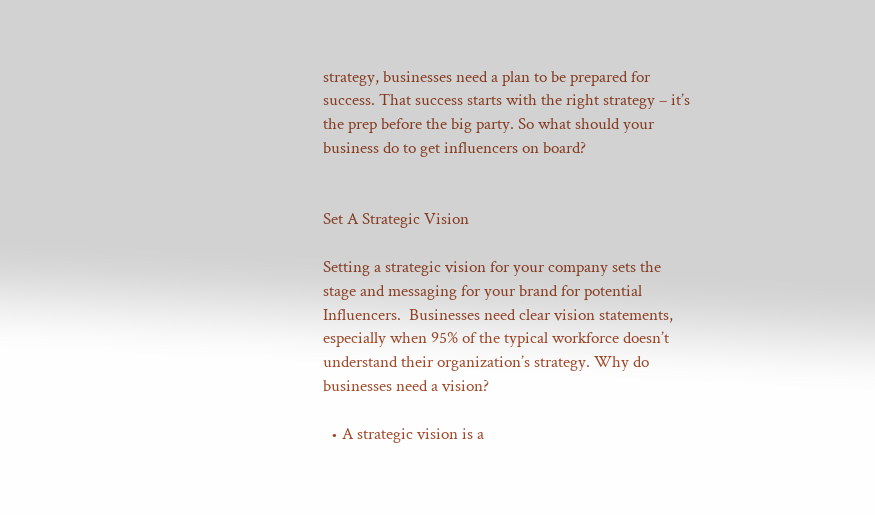strategy, businesses need a plan to be prepared for success. That success starts with the right strategy – it’s the prep before the big party. So what should your business do to get influencers on board?


Set A Strategic Vision

Setting a strategic vision for your company sets the stage and messaging for your brand for potential Influencers.  Businesses need clear vision statements, especially when 95% of the typical workforce doesn’t understand their organization’s strategy. Why do businesses need a vision?

  • A strategic vision is a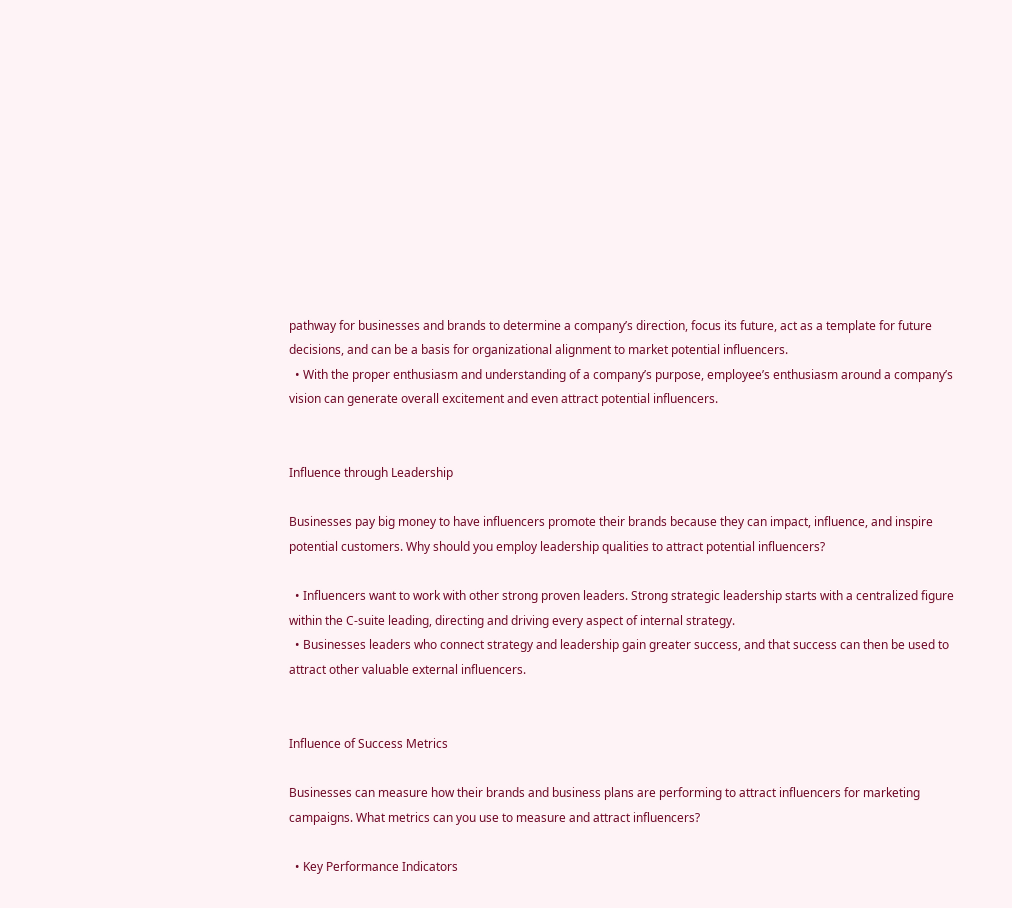pathway for businesses and brands to determine a company’s direction, focus its future, act as a template for future decisions, and can be a basis for organizational alignment to market potential influencers.
  • With the proper enthusiasm and understanding of a company’s purpose, employee’s enthusiasm around a company’s vision can generate overall excitement and even attract potential influencers.


Influence through Leadership

Businesses pay big money to have influencers promote their brands because they can impact, influence, and inspire potential customers. Why should you employ leadership qualities to attract potential influencers?

  • Influencers want to work with other strong proven leaders. Strong strategic leadership starts with a centralized figure within the C-suite leading, directing and driving every aspect of internal strategy.
  • Businesses leaders who connect strategy and leadership gain greater success, and that success can then be used to attract other valuable external influencers.


Influence of Success Metrics

Businesses can measure how their brands and business plans are performing to attract influencers for marketing campaigns. What metrics can you use to measure and attract influencers?

  • Key Performance Indicators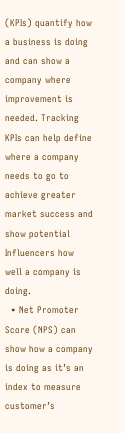(KPIs) quantify how a business is doing and can show a company where improvement is needed. Tracking KPIs can help define where a company needs to go to achieve greater market success and show potential Influencers how well a company is doing.
  • Net Promoter Score (NPS) can show how a company is doing as it’s an index to measure customer’s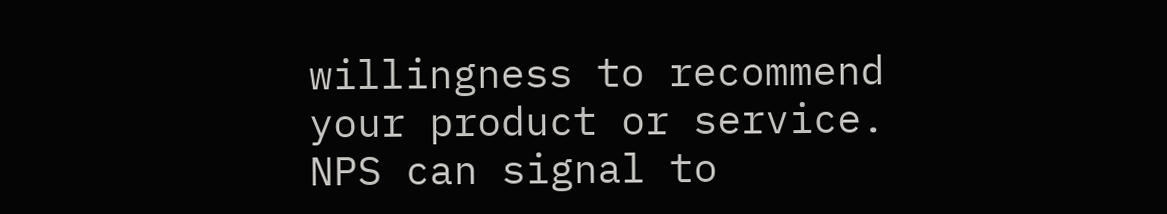willingness to recommend your product or service. NPS can signal to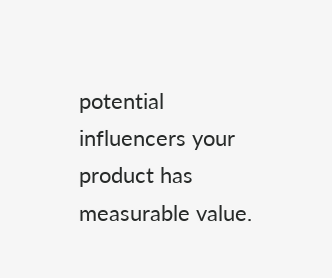potential influencers your product has measurable value.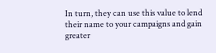In turn, they can use this value to lend their name to your campaigns and gain greater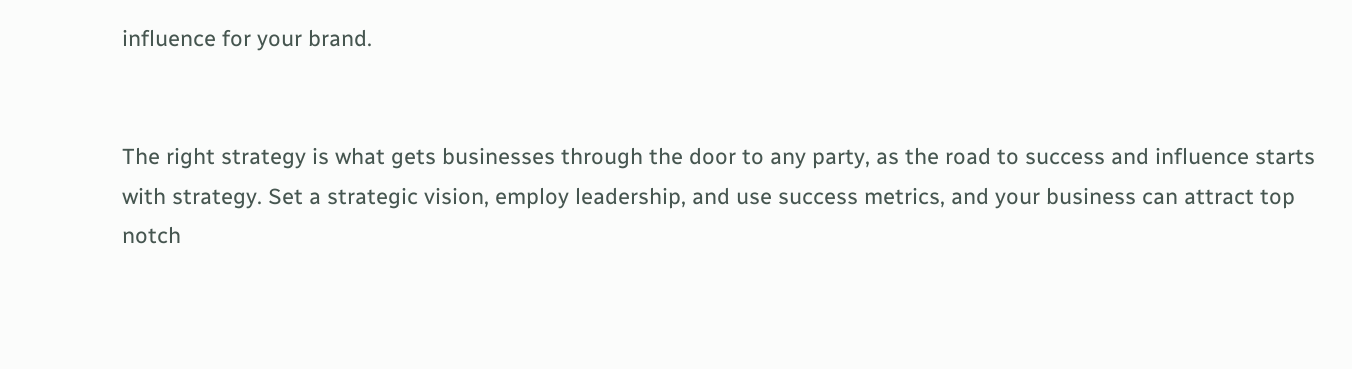influence for your brand.


The right strategy is what gets businesses through the door to any party, as the road to success and influence starts with strategy. Set a strategic vision, employ leadership, and use success metrics, and your business can attract top notch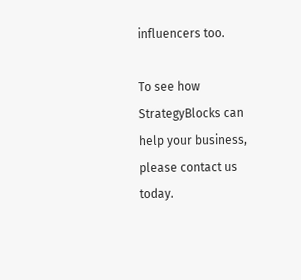influencers too.

To see how StrategyBlocks can help your business, please contact us today.